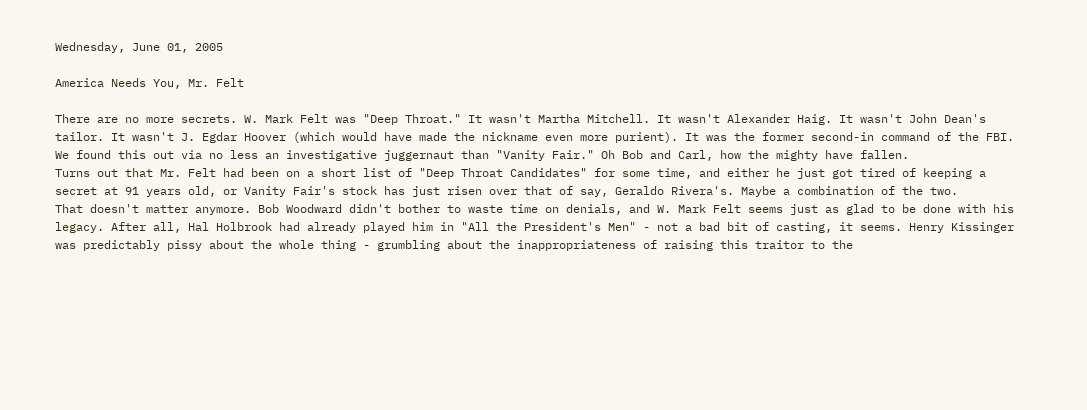Wednesday, June 01, 2005

America Needs You, Mr. Felt

There are no more secrets. W. Mark Felt was "Deep Throat." It wasn't Martha Mitchell. It wasn't Alexander Haig. It wasn't John Dean's tailor. It wasn't J. Egdar Hoover (which would have made the nickname even more purient). It was the former second-in command of the FBI. We found this out via no less an investigative juggernaut than "Vanity Fair." Oh Bob and Carl, how the mighty have fallen.
Turns out that Mr. Felt had been on a short list of "Deep Throat Candidates" for some time, and either he just got tired of keeping a secret at 91 years old, or Vanity Fair's stock has just risen over that of say, Geraldo Rivera's. Maybe a combination of the two.
That doesn't matter anymore. Bob Woodward didn't bother to waste time on denials, and W. Mark Felt seems just as glad to be done with his legacy. After all, Hal Holbrook had already played him in "All the President's Men" - not a bad bit of casting, it seems. Henry Kissinger was predictably pissy about the whole thing - grumbling about the inappropriateness of raising this traitor to the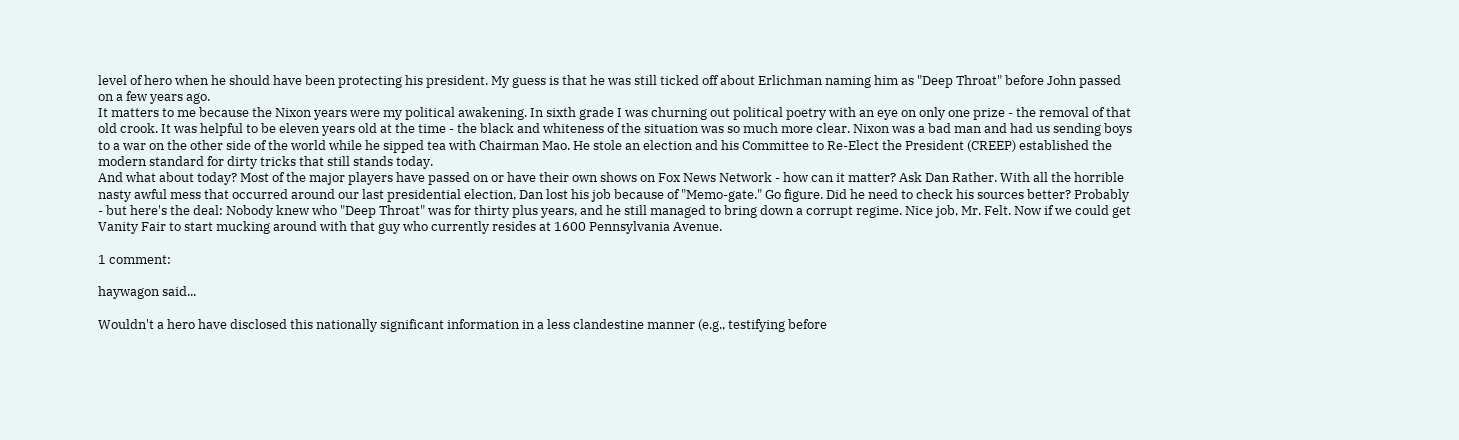level of hero when he should have been protecting his president. My guess is that he was still ticked off about Erlichman naming him as "Deep Throat" before John passed on a few years ago.
It matters to me because the Nixon years were my political awakening. In sixth grade I was churning out political poetry with an eye on only one prize - the removal of that old crook. It was helpful to be eleven years old at the time - the black and whiteness of the situation was so much more clear. Nixon was a bad man and had us sending boys to a war on the other side of the world while he sipped tea with Chairman Mao. He stole an election and his Committee to Re-Elect the President (CREEP) established the modern standard for dirty tricks that still stands today.
And what about today? Most of the major players have passed on or have their own shows on Fox News Network - how can it matter? Ask Dan Rather. With all the horrible nasty awful mess that occurred around our last presidential election, Dan lost his job because of "Memo-gate." Go figure. Did he need to check his sources better? Probably - but here's the deal: Nobody knew who "Deep Throat" was for thirty plus years, and he still managed to bring down a corrupt regime. Nice job, Mr. Felt. Now if we could get Vanity Fair to start mucking around with that guy who currently resides at 1600 Pennsylvania Avenue.

1 comment:

haywagon said...

Wouldn't a hero have disclosed this nationally significant information in a less clandestine manner (e.g., testifying before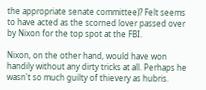the appropriate senate committee)? Felt seems to have acted as the scorned lover passed over by Nixon for the top spot at the FBI.

Nixon, on the other hand, would have won handily without any dirty tricks at all. Perhaps he wasn't so much guilty of thievery as hubris.